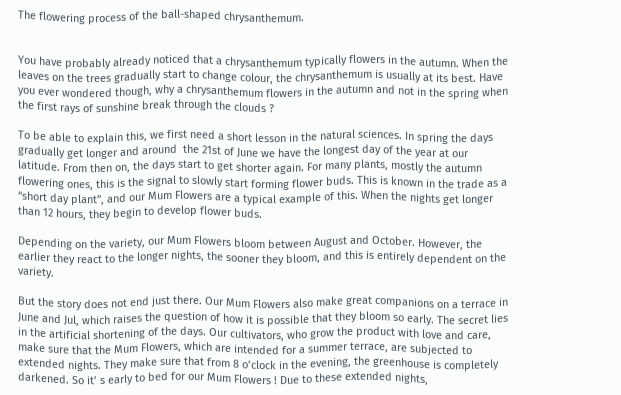The flowering process of the ball-shaped chrysanthemum.


You have probably already noticed that a chrysanthemum typically flowers in the autumn. When the leaves on the trees gradually start to change colour, the chrysanthemum is usually at its best. Have you ever wondered though, why a chrysanthemum flowers in the autumn and not in the spring when the first rays of sunshine break through the clouds ?

To be able to explain this, we first need a short lesson in the natural sciences. In spring the days gradually get longer and around  the 21st of June we have the longest day of the year at our latitude. From then on, the days start to get shorter again. For many plants, mostly the autumn flowering ones, this is the signal to slowly start forming flower buds. This is known in the trade as a “short day plant”, and our Mum Flowers are a typical example of this. When the nights get longer than 12 hours, they begin to develop flower buds.

Depending on the variety, our Mum Flowers bloom between August and October. However, the earlier they react to the longer nights, the sooner they bloom, and this is entirely dependent on the variety.

But the story does not end just there. Our Mum Flowers also make great companions on a terrace in June and Jul, which raises the question of how it is possible that they bloom so early. The secret lies in the artificial shortening of the days. Our cultivators, who grow the product with love and care, make sure that the Mum Flowers, which are intended for a summer terrace, are subjected to extended nights. They make sure that from 8 o’clock in the evening, the greenhouse is completely darkened. So it’ s early to bed for our Mum Flowers ! Due to these extended nights,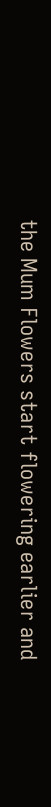the Mum Flowers start flowering earlier and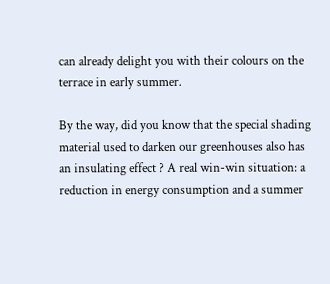can already delight you with their colours on the terrace in early summer.

By the way, did you know that the special shading material used to darken our greenhouses also has an insulating effect ? A real win-win situation: a reduction in energy consumption and a summer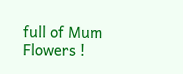full of Mum Flowers !